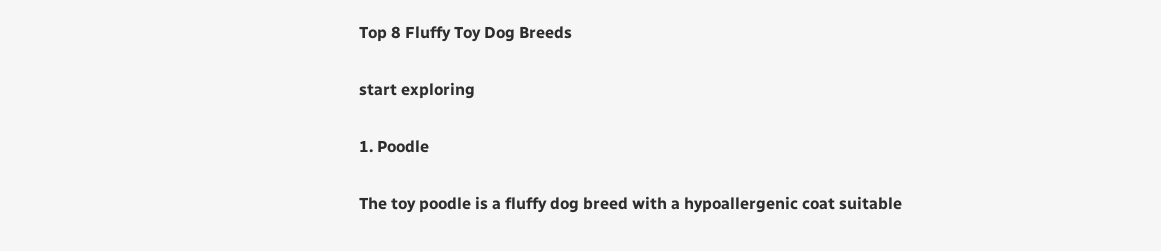Top 8 Fluffy Toy Dog Breeds

start exploring

1. Poodle

The toy poodle is a fluffy dog breed with a hypoallergenic coat suitable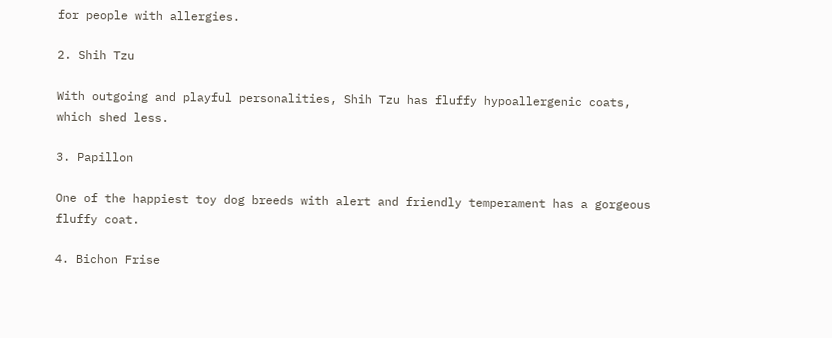for people with allergies.

2. Shih Tzu

With outgoing and playful personalities, Shih Tzu has fluffy hypoallergenic coats, which shed less.

3. Papillon

One of the happiest toy dog breeds with alert and friendly temperament has a gorgeous fluffy coat.

4. Bichon Frise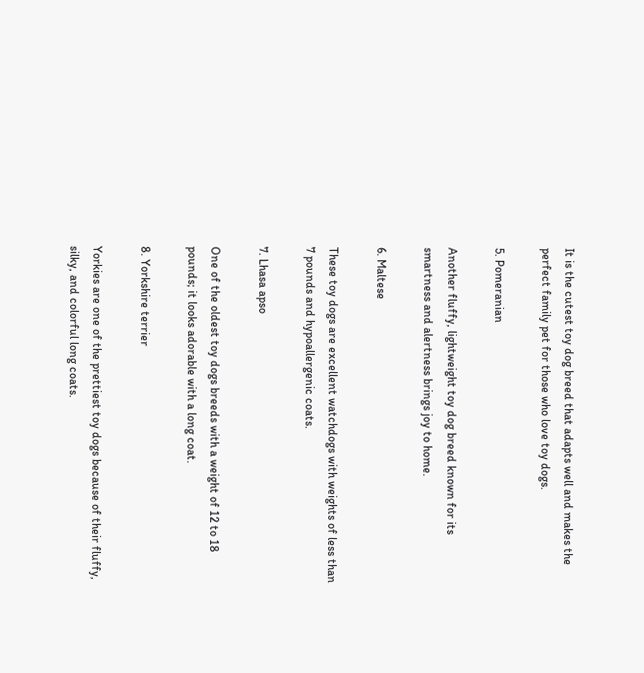It is the cutest toy dog breed that adapts well and makes the perfect family pet for those who love toy dogs.

5. Pomeranian

Another fluffy, lightweight toy dog breed known for its smartness and alertness brings joy to home.

6. Maltese

These toy dogs are excellent watchdogs with weights of less than 7 pounds and hypoallergenic coats.

7. Lhasa apso

One of the oldest toy dogs breeds with a weight of 12 to 18 pounds; it looks adorable with a long coat.

8. Yorkshire terrier

Yorkies are one of the prettiest toy dogs because of their fluffy, silky, and colorful long coats.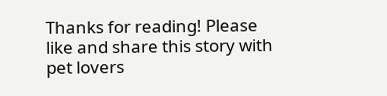Thanks for reading! Please like and share this story with pet lovers